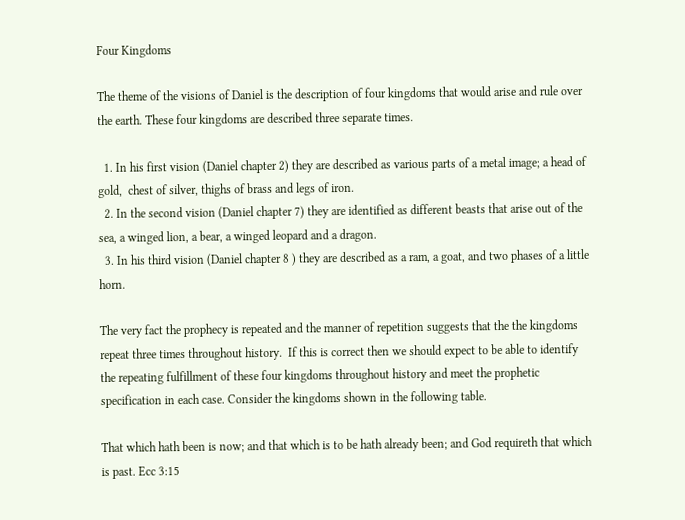Four Kingdoms

The theme of the visions of Daniel is the description of four kingdoms that would arise and rule over the earth. These four kingdoms are described three separate times.

  1. In his first vision (Daniel chapter 2) they are described as various parts of a metal image; a head of gold,  chest of silver, thighs of brass and legs of iron.
  2. In the second vision (Daniel chapter 7) they are identified as different beasts that arise out of the sea, a winged lion, a bear, a winged leopard and a dragon.
  3. In his third vision (Daniel chapter 8 ) they are described as a ram, a goat, and two phases of a little horn.

The very fact the prophecy is repeated and the manner of repetition suggests that the the kingdoms repeat three times throughout history.  If this is correct then we should expect to be able to identify the repeating fulfillment of these four kingdoms throughout history and meet the prophetic specification in each case. Consider the kingdoms shown in the following table.

That which hath been is now; and that which is to be hath already been; and God requireth that which is past. Ecc 3:15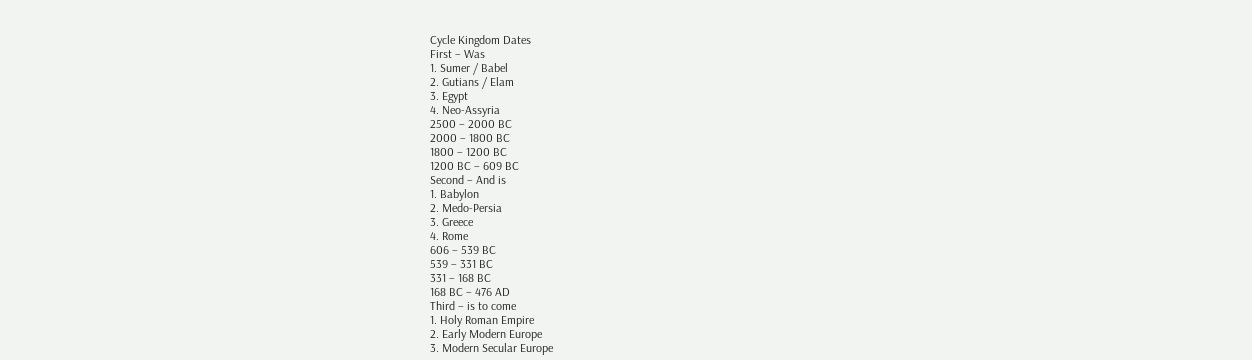Cycle Kingdom Dates
First – Was
1. Sumer / Babel
2. Gutians / Elam
3. Egypt
4. Neo-Assyria
2500 – 2000 BC
2000 – 1800 BC
1800 – 1200 BC
1200 BC – 609 BC
Second – And is
1. Babylon
2. Medo-Persia
3. Greece
4. Rome
606 – 539 BC
539 – 331 BC
331 – 168 BC
168 BC – 476 AD
Third – is to come
1. Holy Roman Empire
2. Early Modern Europe
3. Modern Secular Europe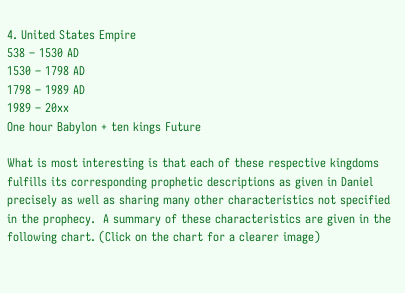4. United States Empire
538 – 1530 AD
1530 – 1798 AD
1798 – 1989 AD
1989 – 20xx
One hour Babylon + ten kings Future

What is most interesting is that each of these respective kingdoms fulfills its corresponding prophetic descriptions as given in Daniel precisely as well as sharing many other characteristics not specified in the prophecy.  A summary of these characteristics are given in the following chart. (Click on the chart for a clearer image)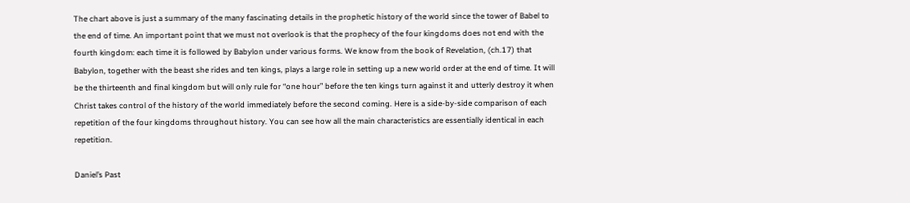The chart above is just a summary of the many fascinating details in the prophetic history of the world since the tower of Babel to the end of time. An important point that we must not overlook is that the prophecy of the four kingdoms does not end with the fourth kingdom: each time it is followed by Babylon under various forms. We know from the book of Revelation, (ch.17) that Babylon, together with the beast she rides and ten kings, plays a large role in setting up a new world order at the end of time. It will be the thirteenth and final kingdom but will only rule for “one hour” before the ten kings turn against it and utterly destroy it when Christ takes control of the history of the world immediately before the second coming. Here is a side-by-side comparison of each repetition of the four kingdoms throughout history. You can see how all the main characteristics are essentially identical in each repetition.

Daniel’s Past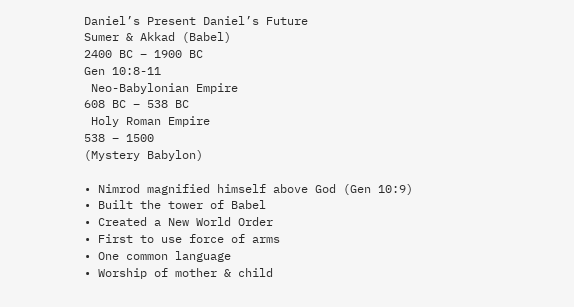Daniel’s Present Daniel’s Future
Sumer & Akkad (Babel)
2400 BC – 1900 BC
Gen 10:8-11
 Neo-Babylonian Empire
608 BC – 538 BC
 Holy Roman Empire
538 – 1500
(Mystery Babylon)

• Nimrod magnified himself above God (Gen 10:9)
• Built the tower of Babel
• Created a New World Order
• First to use force of arms
• One common language
• Worship of mother & child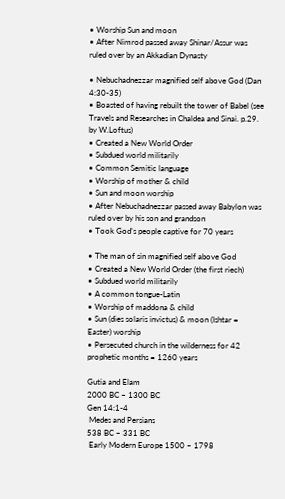• Worship Sun and moon
• After Nimrod passed away Shinar/Assur was ruled over by an Akkadian Dynasty

• Nebuchadnezzar magnified self above God (Dan 4:30-35)
• Boasted of having rebuilt the tower of Babel (see Travels and Researches in Chaldea and Sinai. p.29. by W.Loftus)
• Created a New World Order
• Subdued world militarily
• Common Semitic language
• Worship of mother & child
• Sun and moon worship
• After Nebuchadnezzar passed away Babylon was ruled over by his son and grandson
• Took God’s people captive for 70 years

• The man of sin magnified self above God
• Created a New World Order (the first riech)
• Subdued world militarily
• A common tongue-Latin
• Worship of maddona & child
• Sun (dies solaris invictus) & moon (Ishtar = Easter) worship
• Persecuted church in the wilderness for 42 prophetic months = 1260 years

Gutia and Elam
2000 BC – 1300 BC
Gen 14:1-4
 Medes and Persians
538 BC – 331 BC
 Early Modern Europe 1500 – 1798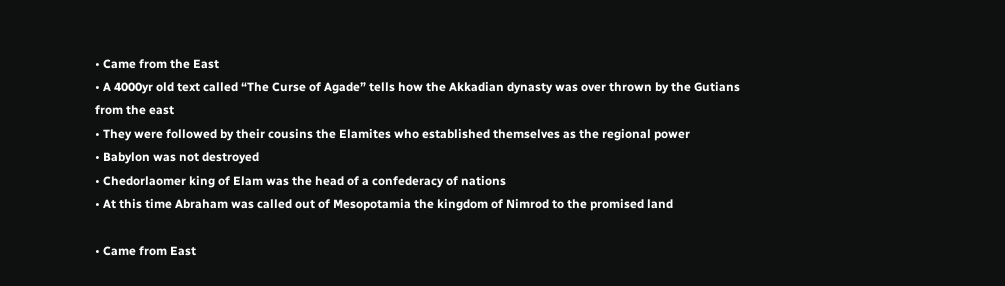• Came from the East
• A 4000yr old text called “The Curse of Agade” tells how the Akkadian dynasty was over thrown by the Gutians from the east
• They were followed by their cousins the Elamites who established themselves as the regional power
• Babylon was not destroyed
• Chedorlaomer king of Elam was the head of a confederacy of nations
• At this time Abraham was called out of Mesopotamia the kingdom of Nimrod to the promised land

• Came from East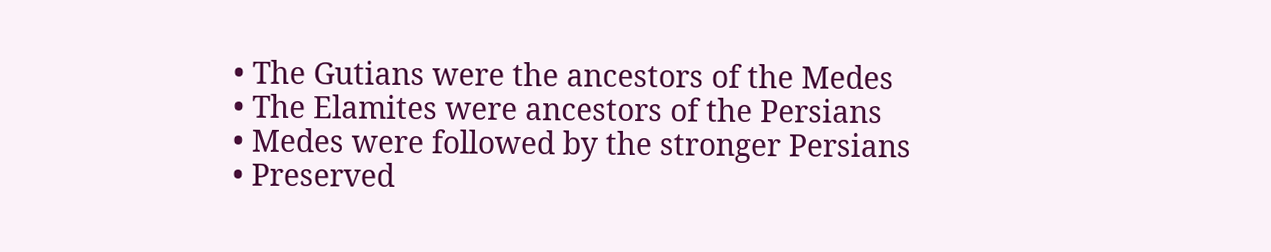• The Gutians were the ancestors of the Medes
• The Elamites were ancestors of the Persians
• Medes were followed by the stronger Persians
• Preserved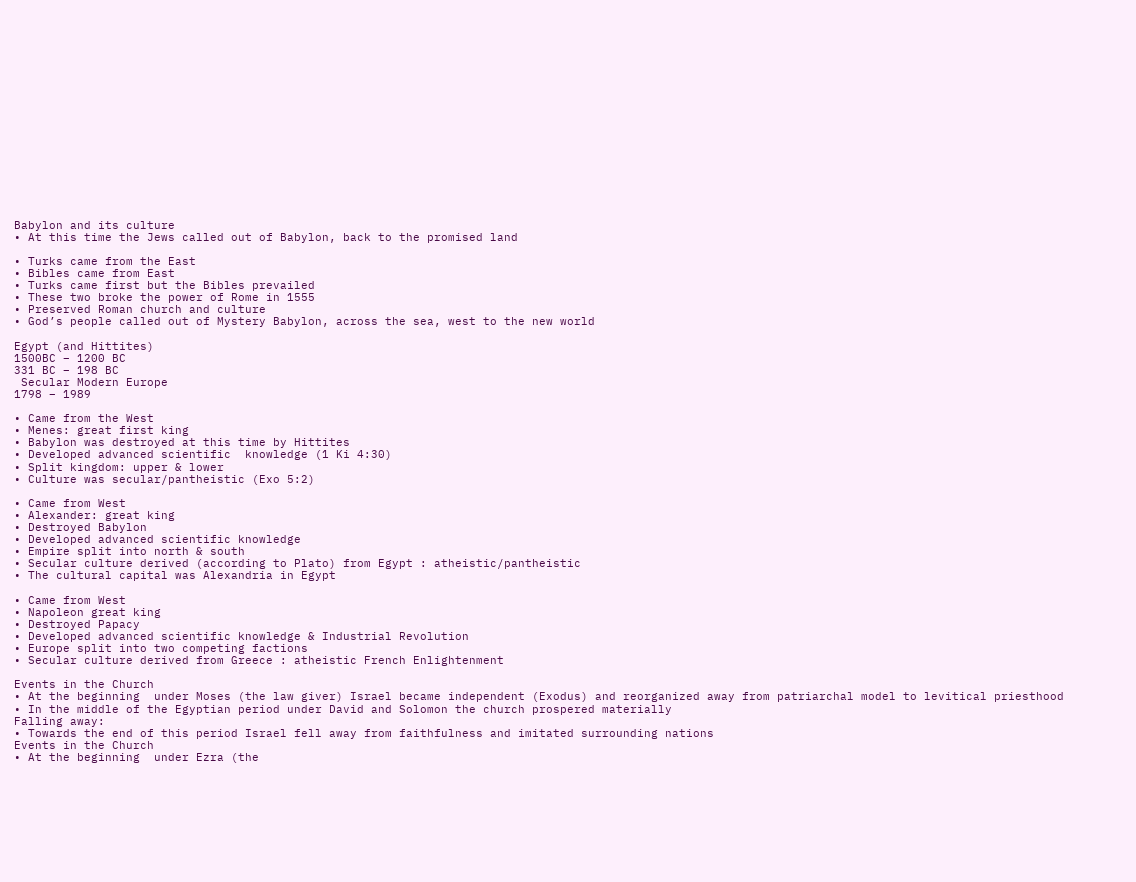Babylon and its culture
• At this time the Jews called out of Babylon, back to the promised land

• Turks came from the East
• Bibles came from East
• Turks came first but the Bibles prevailed
• These two broke the power of Rome in 1555
• Preserved Roman church and culture
• God’s people called out of Mystery Babylon, across the sea, west to the new world

Egypt (and Hittites)
1500BC – 1200 BC
331 BC – 198 BC
 Secular Modern Europe
1798 – 1989

• Came from the West
• Menes: great first king
• Babylon was destroyed at this time by Hittites
• Developed advanced scientific  knowledge (1 Ki 4:30)
• Split kingdom: upper & lower
• Culture was secular/pantheistic (Exo 5:2)

• Came from West
• Alexander: great king
• Destroyed Babylon
• Developed advanced scientific knowledge
• Empire split into north & south
• Secular culture derived (according to Plato) from Egypt : atheistic/pantheistic
• The cultural capital was Alexandria in Egypt

• Came from West
• Napoleon great king
• Destroyed Papacy
• Developed advanced scientific knowledge & Industrial Revolution
• Europe split into two competing factions
• Secular culture derived from Greece : atheistic French Enlightenment

Events in the Church
• At the beginning  under Moses (the law giver) Israel became independent (Exodus) and reorganized away from patriarchal model to levitical priesthood
• In the middle of the Egyptian period under David and Solomon the church prospered materially
Falling away:
• Towards the end of this period Israel fell away from faithfulness and imitated surrounding nations
Events in the Church
• At the beginning  under Ezra (the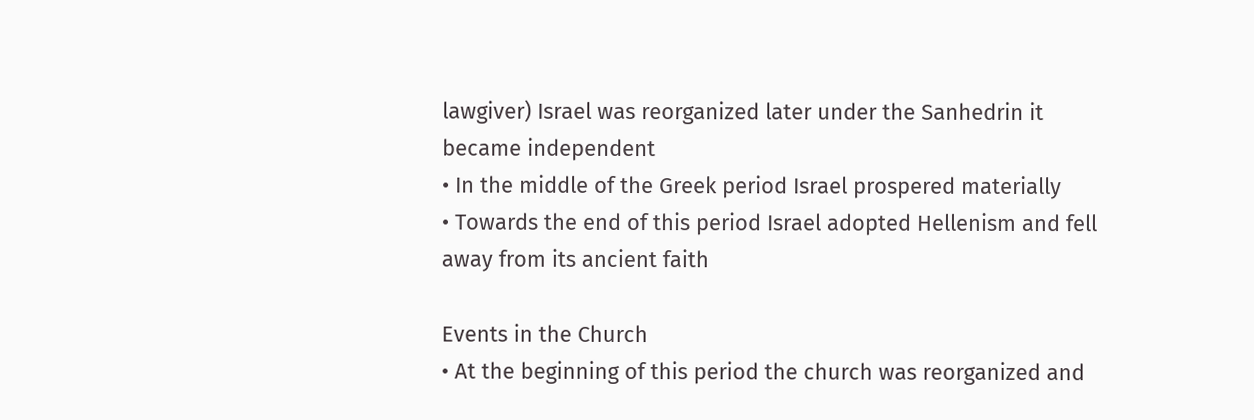lawgiver) Israel was reorganized later under the Sanhedrin it became independent
• In the middle of the Greek period Israel prospered materially
• Towards the end of this period Israel adopted Hellenism and fell away from its ancient faith

Events in the Church
• At the beginning of this period the church was reorganized and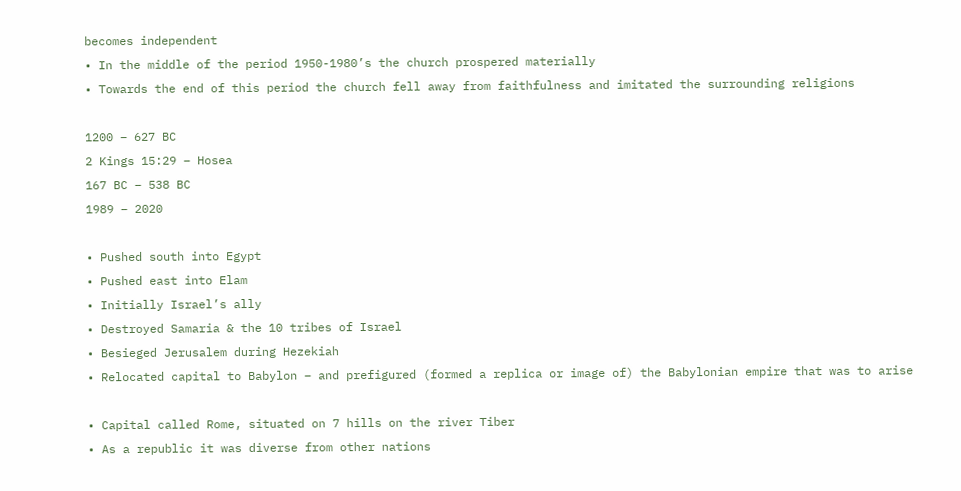becomes independent
• In the middle of the period 1950-1980’s the church prospered materially
• Towards the end of this period the church fell away from faithfulness and imitated the surrounding religions

1200 – 627 BC
2 Kings 15:29 – Hosea
167 BC – 538 BC
1989 – 2020

• Pushed south into Egypt
• Pushed east into Elam
• Initially Israel’s ally
• Destroyed Samaria & the 10 tribes of Israel
• Besieged Jerusalem during Hezekiah
• Relocated capital to Babylon – and prefigured (formed a replica or image of) the Babylonian empire that was to arise

• Capital called Rome, situated on 7 hills on the river Tiber
• As a republic it was diverse from other nations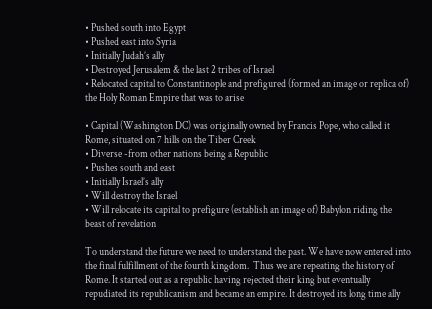• Pushed south into Egypt
• Pushed east into Syria
• Initially Judah’s ally
• Destroyed Jerusalem & the last 2 tribes of Israel
• Relocated capital to Constantinople and prefigured (formed an image or replica of) the Holy Roman Empire that was to arise

• Capital (Washington DC) was originally owned by Francis Pope, who called it Rome, situated on 7 hills on the Tiber Creek
• Diverse -from other nations being a Republic
• Pushes south and east
• Initially Israel’s ally
• Will destroy the Israel
• Will relocate its capital to prefigure (establish an image of) Babylon riding the beast of revelation

To understand the future we need to understand the past. We have now entered into the final fulfillment of the fourth kingdom.  Thus we are repeating the history of Rome. It started out as a republic having rejected their king but eventually repudiated its republicanism and became an empire. It destroyed its long time ally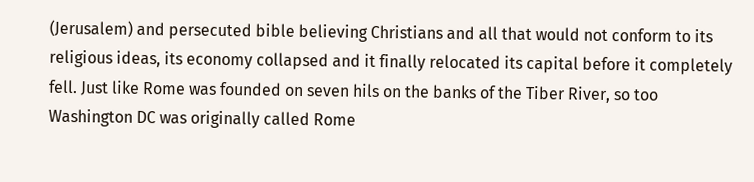(Jerusalem) and persecuted bible believing Christians and all that would not conform to its religious ideas, its economy collapsed and it finally relocated its capital before it completely fell. Just like Rome was founded on seven hils on the banks of the Tiber River, so too Washington DC was originally called Rome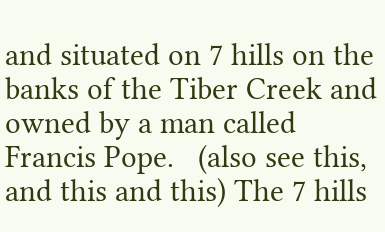and situated on 7 hills on the banks of the Tiber Creek and owned by a man called Francis Pope.   (also see this, and this and this) The 7 hills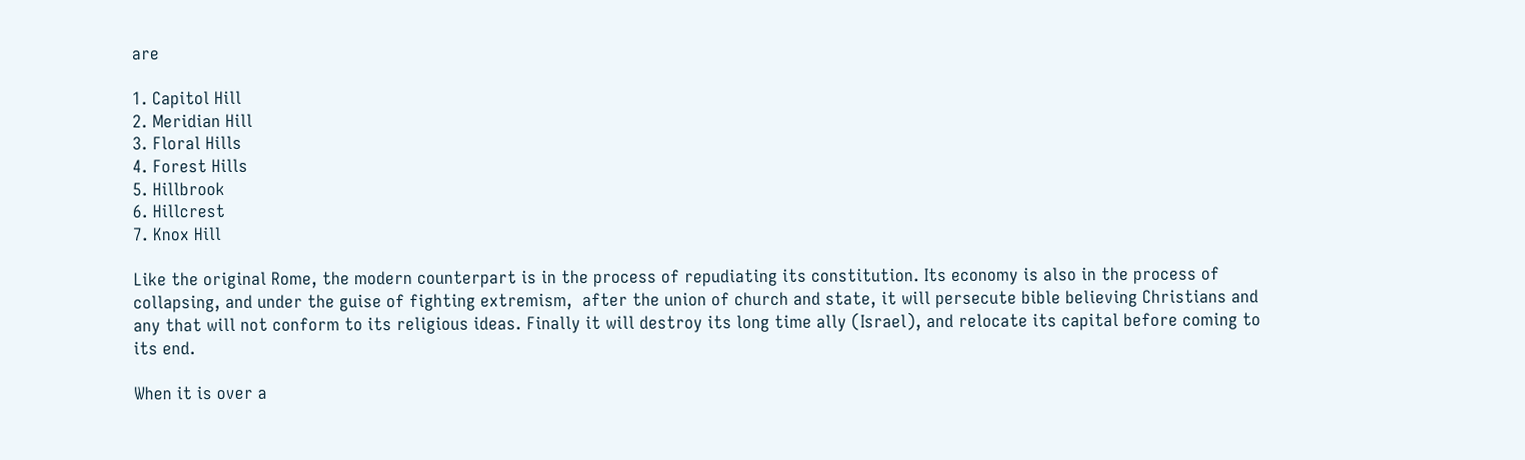are

1. Capitol Hill
2. Meridian Hill
3. Floral Hills
4. Forest Hills
5. Hillbrook
6. Hillcrest
7. Knox Hill

Like the original Rome, the modern counterpart is in the process of repudiating its constitution. Its economy is also in the process of collapsing, and under the guise of fighting extremism,  after the union of church and state, it will persecute bible believing Christians and any that will not conform to its religious ideas. Finally it will destroy its long time ally (Israel), and relocate its capital before coming to its end.

When it is over a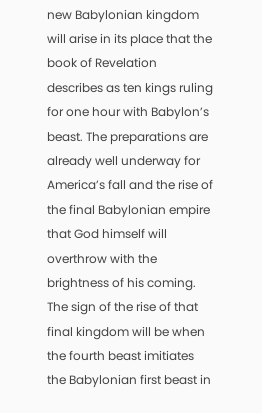new Babylonian kingdom will arise in its place that the book of Revelation describes as ten kings ruling for one hour with Babylon’s beast. The preparations are already well underway for America’s fall and the rise of the final Babylonian empire that God himself will overthrow with the brightness of his coming. The sign of the rise of that final kingdom will be when the fourth beast imitiates the Babylonian first beast in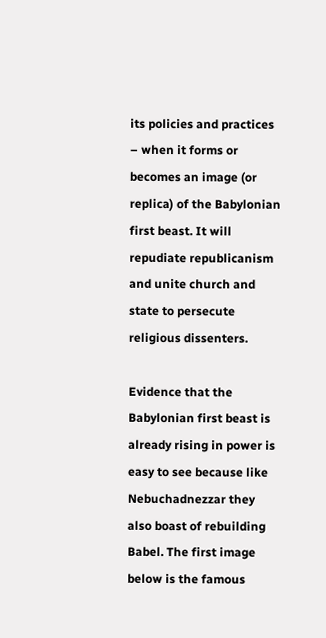its policies and practices – when it forms or becomes an image (or replica) of the Babylonian first beast. It will repudiate republicanism and unite church and state to persecute religious dissenters.

Evidence that the Babylonian first beast is already rising in power is easy to see because like Nebuchadnezzar they also boast of rebuilding Babel. The first image below is the famous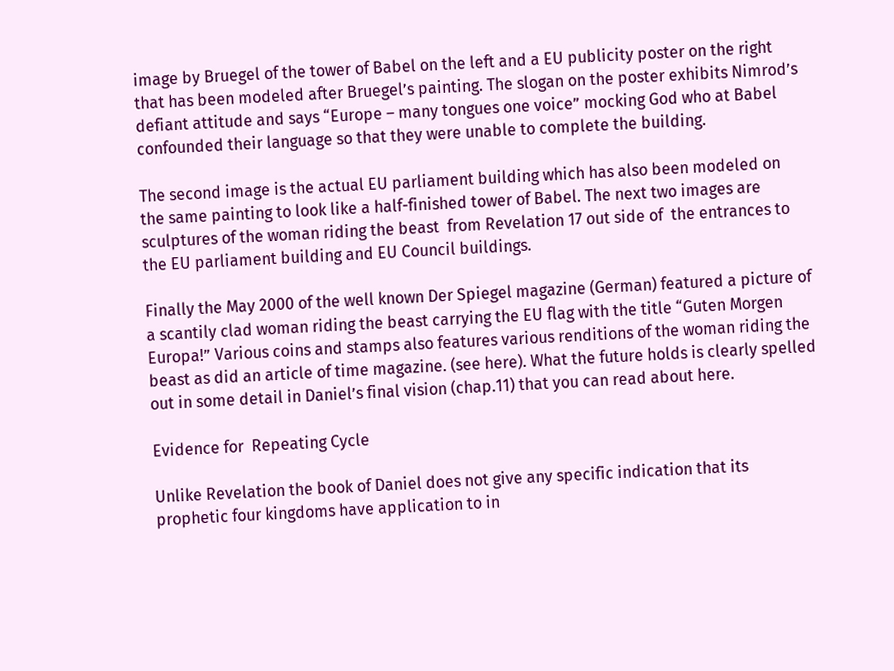image by Bruegel of the tower of Babel on the left and a EU publicity poster on the right that has been modeled after Bruegel’s painting. The slogan on the poster exhibits Nimrod’s defiant attitude and says “Europe – many tongues one voice” mocking God who at Babel confounded their language so that they were unable to complete the building.

The second image is the actual EU parliament building which has also been modeled on the same painting to look like a half-finished tower of Babel. The next two images are sculptures of the woman riding the beast  from Revelation 17 out side of  the entrances to the EU parliament building and EU Council buildings.

Finally the May 2000 of the well known Der Spiegel magazine (German) featured a picture of a scantily clad woman riding the beast carrying the EU flag with the title “Guten Morgen Europa!” Various coins and stamps also features various renditions of the woman riding the beast as did an article of time magazine. (see here). What the future holds is clearly spelled out in some detail in Daniel’s final vision (chap.11) that you can read about here.

Evidence for  Repeating Cycle

Unlike Revelation the book of Daniel does not give any specific indication that its prophetic four kingdoms have application to in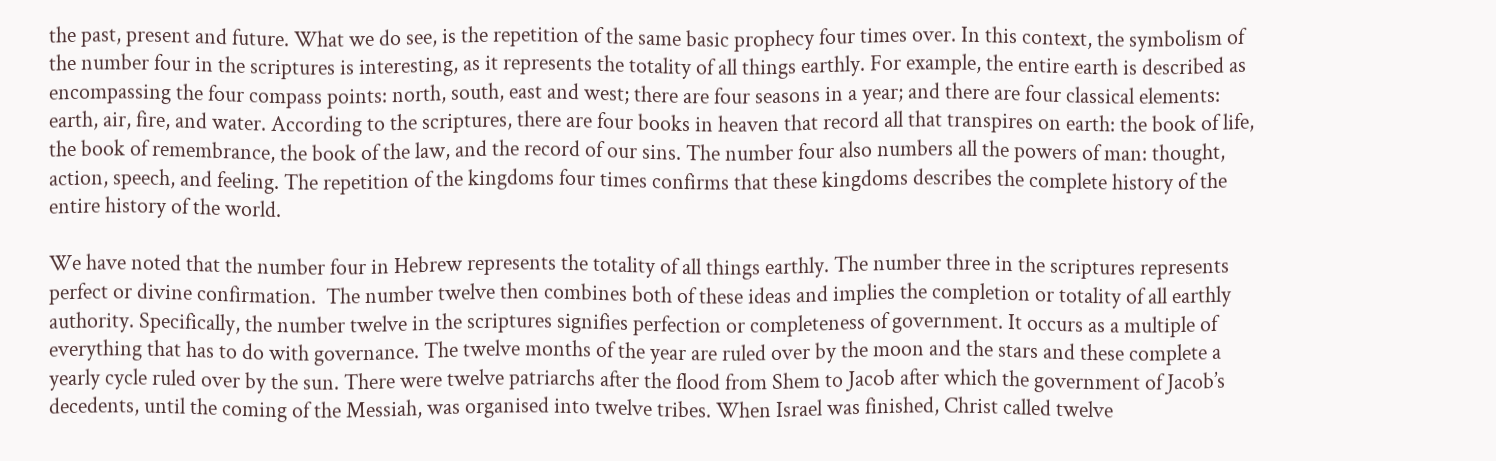the past, present and future. What we do see, is the repetition of the same basic prophecy four times over. In this context, the symbolism of the number four in the scriptures is interesting, as it represents the totality of all things earthly. For example, the entire earth is described as encompassing the four compass points: north, south, east and west; there are four seasons in a year; and there are four classical elements: earth, air, fire, and water. According to the scriptures, there are four books in heaven that record all that transpires on earth: the book of life, the book of remembrance, the book of the law, and the record of our sins. The number four also numbers all the powers of man: thought, action, speech, and feeling. The repetition of the kingdoms four times confirms that these kingdoms describes the complete history of the entire history of the world.

We have noted that the number four in Hebrew represents the totality of all things earthly. The number three in the scriptures represents perfect or divine confirmation.  The number twelve then combines both of these ideas and implies the completion or totality of all earthly authority. Specifically, the number twelve in the scriptures signifies perfection or completeness of government. It occurs as a multiple of everything that has to do with governance. The twelve months of the year are ruled over by the moon and the stars and these complete a yearly cycle ruled over by the sun. There were twelve patriarchs after the flood from Shem to Jacob after which the government of Jacob’s decedents, until the coming of the Messiah, was organised into twelve tribes. When Israel was finished, Christ called twelve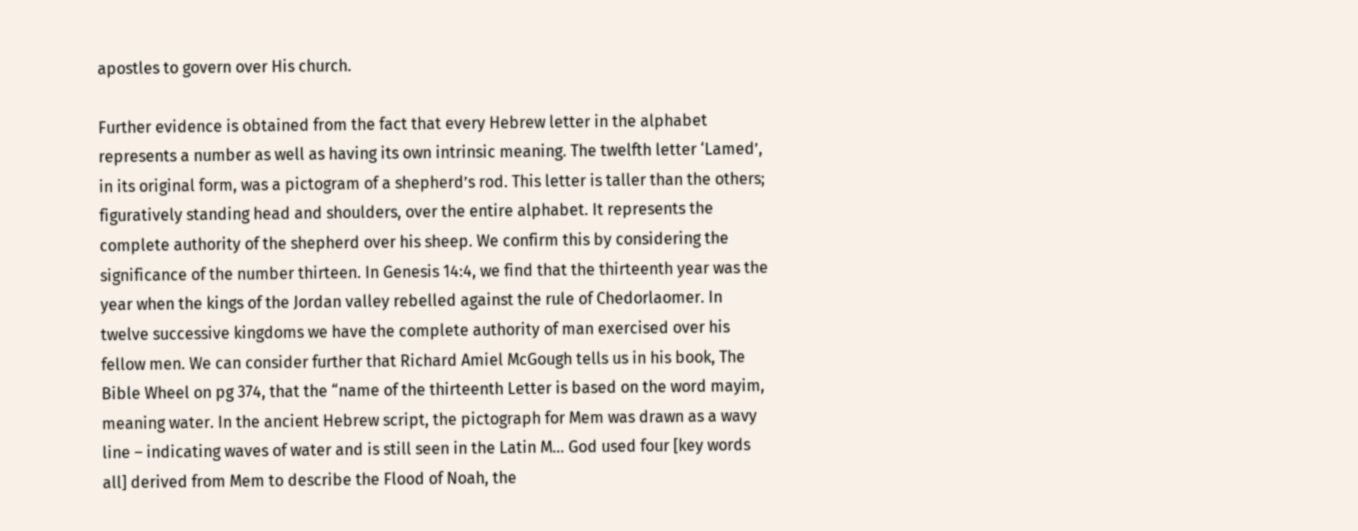apostles to govern over His church.

Further evidence is obtained from the fact that every Hebrew letter in the alphabet represents a number as well as having its own intrinsic meaning. The twelfth letter ‘Lamed’, in its original form, was a pictogram of a shepherd’s rod. This letter is taller than the others; figuratively standing head and shoulders, over the entire alphabet. It represents the complete authority of the shepherd over his sheep. We confirm this by considering the significance of the number thirteen. In Genesis 14:4, we find that the thirteenth year was the year when the kings of the Jordan valley rebelled against the rule of Chedorlaomer. In twelve successive kingdoms we have the complete authority of man exercised over his fellow men. We can consider further that Richard Amiel McGough tells us in his book, The Bible Wheel on pg 374, that the “name of the thirteenth Letter is based on the word mayim, meaning water. In the ancient Hebrew script, the pictograph for Mem was drawn as a wavy line – indicating waves of water and is still seen in the Latin M… God used four [key words all] derived from Mem to describe the Flood of Noah, the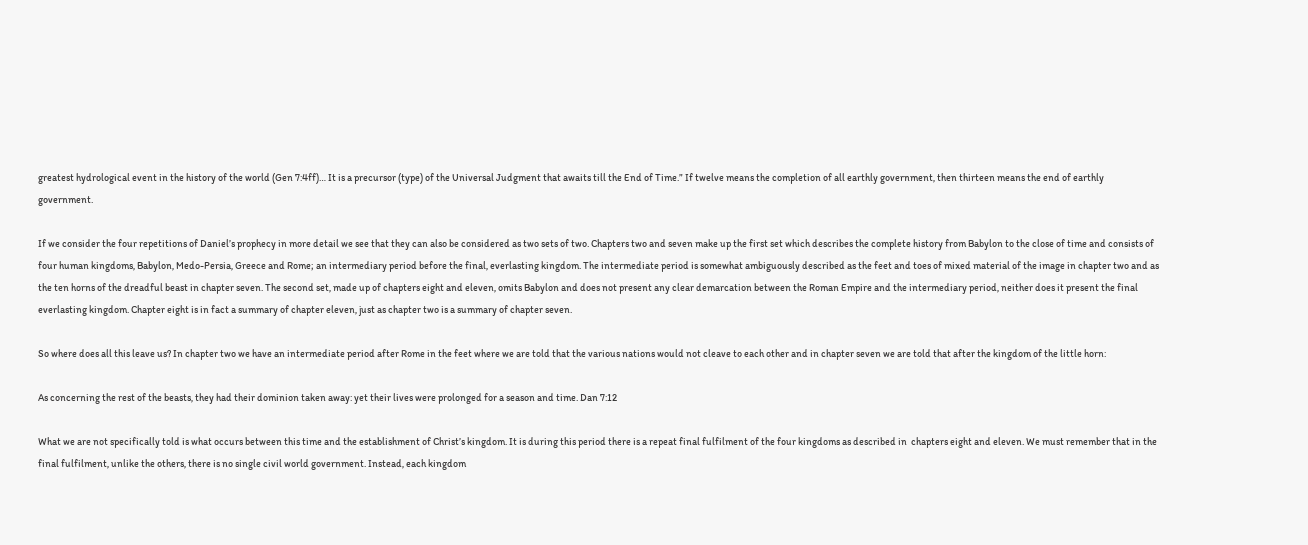greatest hydrological event in the history of the world (Gen 7:4ff)… It is a precursor (type) of the Universal Judgment that awaits till the End of Time.” If twelve means the completion of all earthly government, then thirteen means the end of earthly government.

If we consider the four repetitions of Daniel’s prophecy in more detail we see that they can also be considered as two sets of two. Chapters two and seven make up the first set which describes the complete history from Babylon to the close of time and consists of four human kingdoms, Babylon, Medo-Persia, Greece and Rome; an intermediary period before the final, everlasting kingdom. The intermediate period is somewhat ambiguously described as the feet and toes of mixed material of the image in chapter two and as the ten horns of the dreadful beast in chapter seven. The second set, made up of chapters eight and eleven, omits Babylon and does not present any clear demarcation between the Roman Empire and the intermediary period, neither does it present the final everlasting kingdom. Chapter eight is in fact a summary of chapter eleven, just as chapter two is a summary of chapter seven.

So where does all this leave us? In chapter two we have an intermediate period after Rome in the feet where we are told that the various nations would not cleave to each other and in chapter seven we are told that after the kingdom of the little horn:

As concerning the rest of the beasts, they had their dominion taken away: yet their lives were prolonged for a season and time. Dan 7:12

What we are not specifically told is what occurs between this time and the establishment of Christ’s kingdom. It is during this period there is a repeat final fulfilment of the four kingdoms as described in  chapters eight and eleven. We must remember that in the final fulfilment, unlike the others, there is no single civil world government. Instead, each kingdom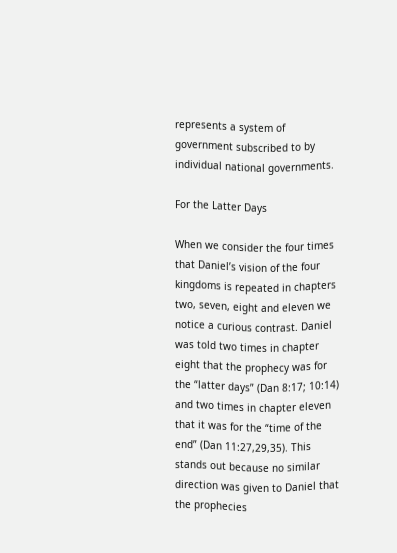represents a system of government subscribed to by individual national governments.

For the Latter Days

When we consider the four times that Daniel’s vision of the four kingdoms is repeated in chapters two, seven, eight and eleven we notice a curious contrast. Daniel was told two times in chapter eight that the prophecy was for the “latter days” (Dan 8:17; 10:14) and two times in chapter eleven that it was for the “time of the end” (Dan 11:27,29,35). This stands out because no similar direction was given to Daniel that the prophecies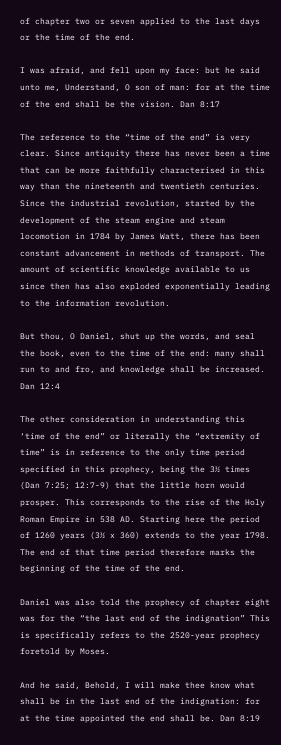of chapter two or seven applied to the last days or the time of the end.

I was afraid, and fell upon my face: but he said unto me, Understand, O son of man: for at the time of the end shall be the vision. Dan 8:17

The reference to the “time of the end” is very clear. Since antiquity there has never been a time that can be more faithfully characterised in this way than the nineteenth and twentieth centuries. Since the industrial revolution, started by the development of the steam engine and steam locomotion in 1784 by James Watt, there has been constant advancement in methods of transport. The amount of scientific knowledge available to us since then has also exploded exponentially leading to the information revolution.

But thou, O Daniel, shut up the words, and seal the book, even to the time of the end: many shall run to and fro, and knowledge shall be increased. Dan 12:4

The other consideration in understanding this ‘time of the end” or literally the “extremity of time” is in reference to the only time period specified in this prophecy, being the 3½ times (Dan 7:25; 12:7-9) that the little horn would prosper. This corresponds to the rise of the Holy Roman Empire in 538 AD. Starting here the period of 1260 years (3½ x 360) extends to the year 1798. The end of that time period therefore marks the beginning of the time of the end.

Daniel was also told the prophecy of chapter eight was for the “the last end of the indignation” This is specifically refers to the 2520-year prophecy foretold by Moses.

And he said, Behold, I will make thee know what shall be in the last end of the indignation: for at the time appointed the end shall be. Dan 8:19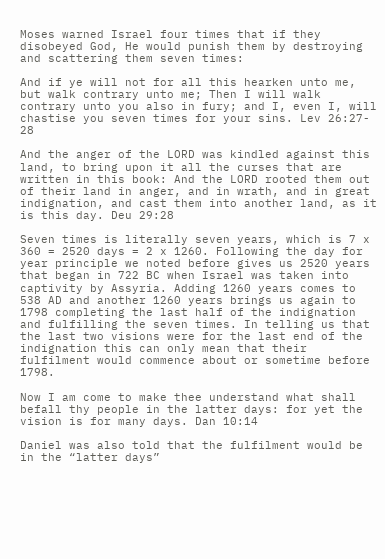Moses warned Israel four times that if they disobeyed God, He would punish them by destroying and scattering them seven times:

And if ye will not for all this hearken unto me, but walk contrary unto me; Then I will walk contrary unto you also in fury; and I, even I, will chastise you seven times for your sins. Lev 26:27- 28

And the anger of the LORD was kindled against this land, to bring upon it all the curses that are written in this book: And the LORD rooted them out of their land in anger, and in wrath, and in great indignation, and cast them into another land, as it is this day. Deu 29:28

Seven times is literally seven years, which is 7 x 360 = 2520 days = 2 x 1260. Following the day for year principle we noted before gives us 2520 years that began in 722 BC when Israel was taken into captivity by Assyria. Adding 1260 years comes to 538 AD and another 1260 years brings us again to 1798 completing the last half of the indignation and fulfilling the seven times. In telling us that the last two visions were for the last end of the indignation this can only mean that their fulfilment would commence about or sometime before 1798.

Now I am come to make thee understand what shall befall thy people in the latter days: for yet the vision is for many days. Dan 10:14

Daniel was also told that the fulfilment would be in the “latter days”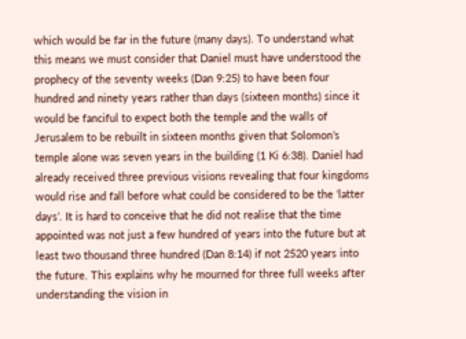which would be far in the future (many days). To understand what this means we must consider that Daniel must have understood the prophecy of the seventy weeks (Dan 9:25) to have been four hundred and ninety years rather than days (sixteen months) since it would be fanciful to expect both the temple and the walls of Jerusalem to be rebuilt in sixteen months given that Solomon’s temple alone was seven years in the building (1 Ki 6:38). Daniel had already received three previous visions revealing that four kingdoms would rise and fall before what could be considered to be the ‘latter days’. It is hard to conceive that he did not realise that the time appointed was not just a few hundred of years into the future but at least two thousand three hundred (Dan 8:14) if not 2520 years into the future. This explains why he mourned for three full weeks after understanding the vision in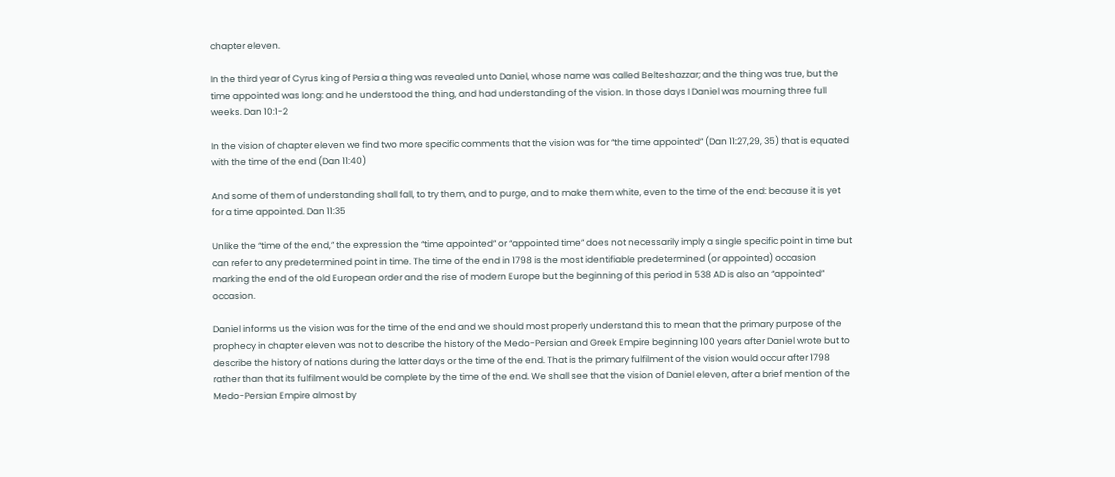chapter eleven.

In the third year of Cyrus king of Persia a thing was revealed unto Daniel, whose name was called Belteshazzar; and the thing was true, but the time appointed was long: and he understood the thing, and had understanding of the vision. In those days I Daniel was mourning three full weeks. Dan 10:1-2

In the vision of chapter eleven we find two more specific comments that the vision was for “the time appointed” (Dan 11:27,29, 35) that is equated with the time of the end (Dan 11:40)

And some of them of understanding shall fall, to try them, and to purge, and to make them white, even to the time of the end: because it is yet for a time appointed. Dan 11:35

Unlike the “time of the end,” the expression the “time appointed” or “appointed time” does not necessarily imply a single specific point in time but can refer to any predetermined point in time. The time of the end in 1798 is the most identifiable predetermined (or appointed) occasion marking the end of the old European order and the rise of modern Europe but the beginning of this period in 538 AD is also an “appointed” occasion.

Daniel informs us the vision was for the time of the end and we should most properly understand this to mean that the primary purpose of the prophecy in chapter eleven was not to describe the history of the Medo-Persian and Greek Empire beginning 100 years after Daniel wrote but to describe the history of nations during the latter days or the time of the end. That is the primary fulfilment of the vision would occur after 1798 rather than that its fulfilment would be complete by the time of the end. We shall see that the vision of Daniel eleven, after a brief mention of the Medo-Persian Empire almost by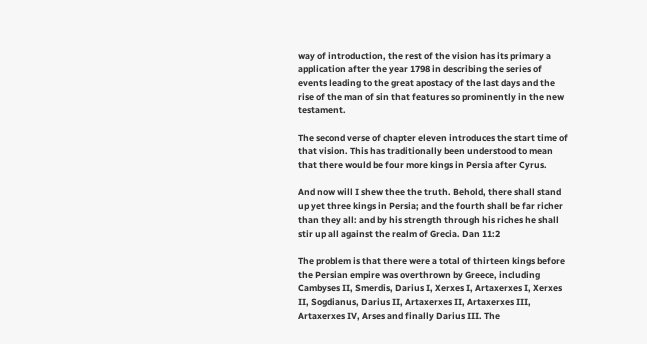way of introduction, the rest of the vision has its primary a application after the year 1798 in describing the series of events leading to the great apostacy of the last days and the rise of the man of sin that features so prominently in the new testament.

The second verse of chapter eleven introduces the start time of that vision. This has traditionally been understood to mean that there would be four more kings in Persia after Cyrus.

And now will I shew thee the truth. Behold, there shall stand up yet three kings in Persia; and the fourth shall be far richer than they all: and by his strength through his riches he shall stir up all against the realm of Grecia. Dan 11:2

The problem is that there were a total of thirteen kings before the Persian empire was overthrown by Greece, including Cambyses II, Smerdis, Darius I, Xerxes I, Artaxerxes I, Xerxes II, Sogdianus, Darius II, Artaxerxes II, Artaxerxes III, Artaxerxes IV, Arses and finally Darius III. The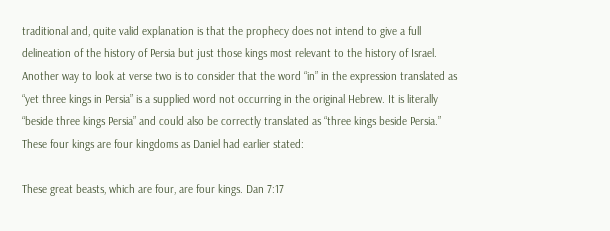traditional and, quite valid explanation is that the prophecy does not intend to give a full delineation of the history of Persia but just those kings most relevant to the history of Israel. Another way to look at verse two is to consider that the word “in” in the expression translated as “yet three kings in Persia” is a supplied word not occurring in the original Hebrew. It is literally “beside three kings Persia” and could also be correctly translated as “three kings beside Persia.” These four kings are four kingdoms as Daniel had earlier stated:

These great beasts, which are four, are four kings. Dan 7:17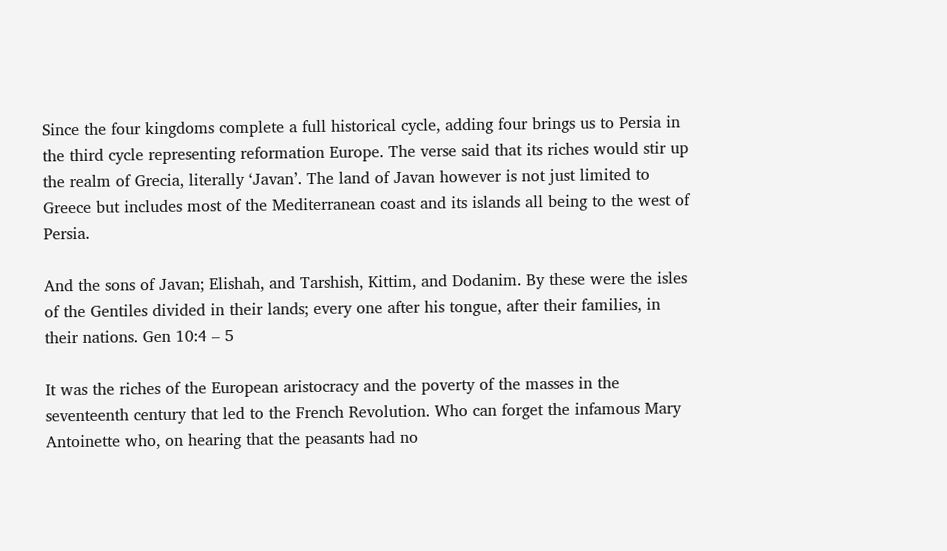Since the four kingdoms complete a full historical cycle, adding four brings us to Persia in the third cycle representing reformation Europe. The verse said that its riches would stir up the realm of Grecia, literally ‘Javan’. The land of Javan however is not just limited to Greece but includes most of the Mediterranean coast and its islands all being to the west of Persia.

And the sons of Javan; Elishah, and Tarshish, Kittim, and Dodanim. By these were the isles of the Gentiles divided in their lands; every one after his tongue, after their families, in their nations. Gen 10:4 – 5

It was the riches of the European aristocracy and the poverty of the masses in the seventeenth century that led to the French Revolution. Who can forget the infamous Mary Antoinette who, on hearing that the peasants had no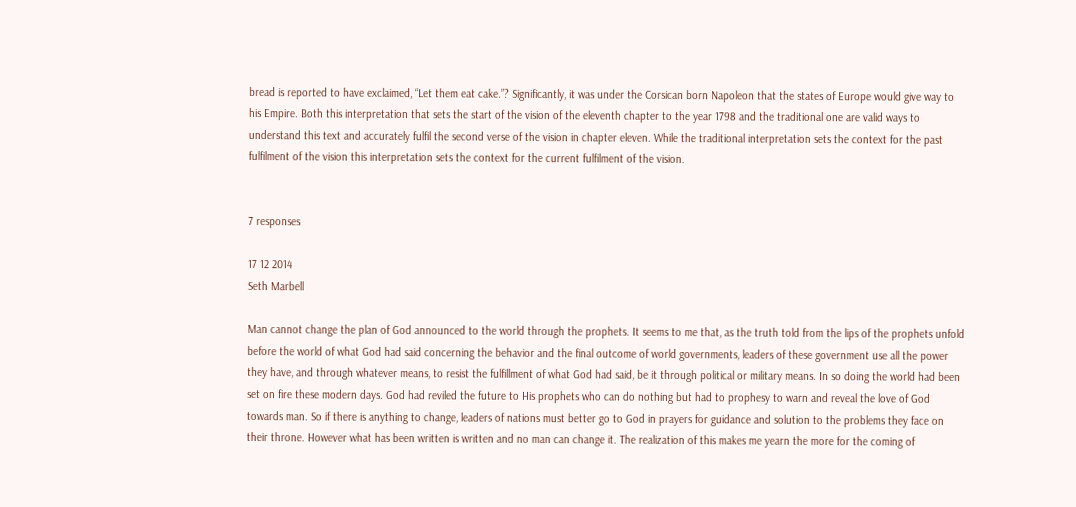bread is reported to have exclaimed, “Let them eat cake.”? Significantly, it was under the Corsican born Napoleon that the states of Europe would give way to his Empire. Both this interpretation that sets the start of the vision of the eleventh chapter to the year 1798 and the traditional one are valid ways to understand this text and accurately fulfil the second verse of the vision in chapter eleven. While the traditional interpretation sets the context for the past fulfilment of the vision this interpretation sets the context for the current fulfilment of the vision.


7 responses

17 12 2014
Seth Marbell

Man cannot change the plan of God announced to the world through the prophets. It seems to me that, as the truth told from the lips of the prophets unfold before the world of what God had said concerning the behavior and the final outcome of world governments, leaders of these government use all the power they have, and through whatever means, to resist the fulfillment of what God had said, be it through political or military means. In so doing the world had been set on fire these modern days. God had reviled the future to His prophets who can do nothing but had to prophesy to warn and reveal the love of God towards man. So if there is anything to change, leaders of nations must better go to God in prayers for guidance and solution to the problems they face on their throne. However what has been written is written and no man can change it. The realization of this makes me yearn the more for the coming of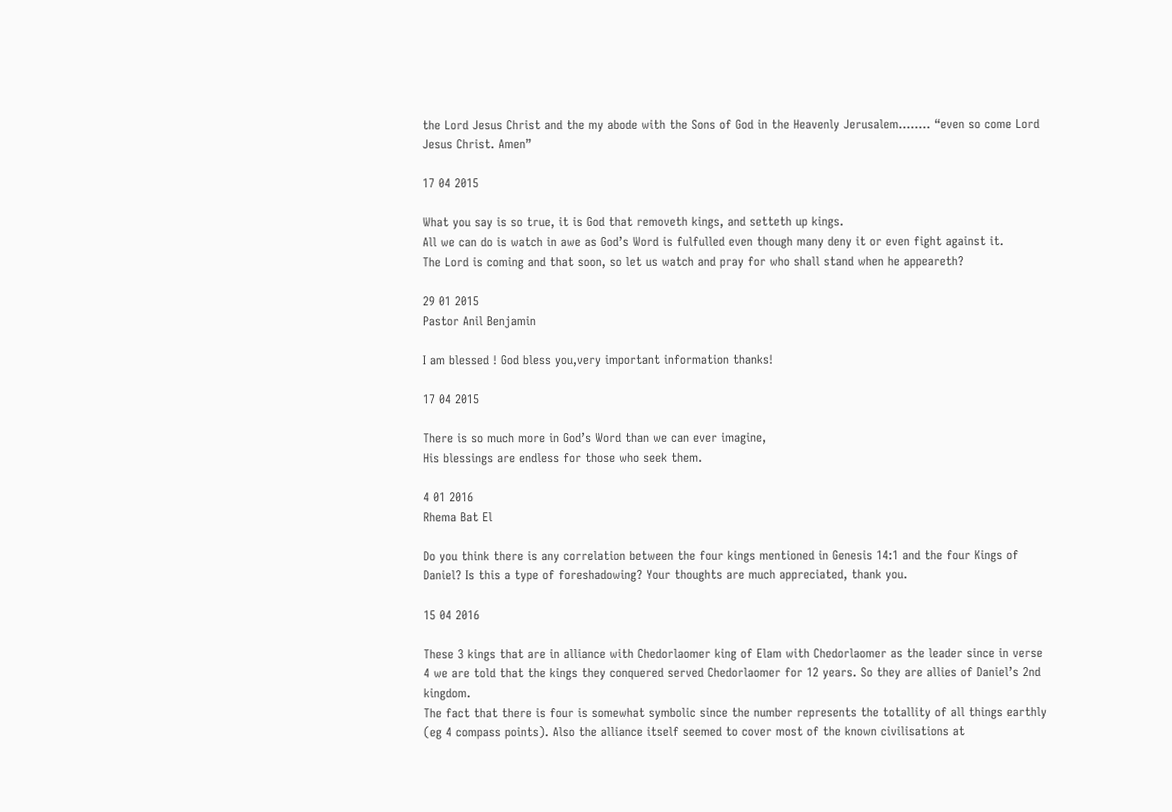the Lord Jesus Christ and the my abode with the Sons of God in the Heavenly Jerusalem…….. “even so come Lord Jesus Christ. Amen”

17 04 2015

What you say is so true, it is God that removeth kings, and setteth up kings.
All we can do is watch in awe as God’s Word is fulfulled even though many deny it or even fight against it.
The Lord is coming and that soon, so let us watch and pray for who shall stand when he appeareth?

29 01 2015
Pastor Anil Benjamin

I am blessed ! God bless you,very important information thanks!

17 04 2015

There is so much more in God’s Word than we can ever imagine,
His blessings are endless for those who seek them.

4 01 2016
Rhema Bat El

Do you think there is any correlation between the four kings mentioned in Genesis 14:1 and the four Kings of Daniel? Is this a type of foreshadowing? Your thoughts are much appreciated, thank you.

15 04 2016

These 3 kings that are in alliance with Chedorlaomer king of Elam with Chedorlaomer as the leader since in verse 4 we are told that the kings they conquered served Chedorlaomer for 12 years. So they are allies of Daniel’s 2nd kingdom.
The fact that there is four is somewhat symbolic since the number represents the totallity of all things earthly (eg 4 compass points). Also the alliance itself seemed to cover most of the known civilisations at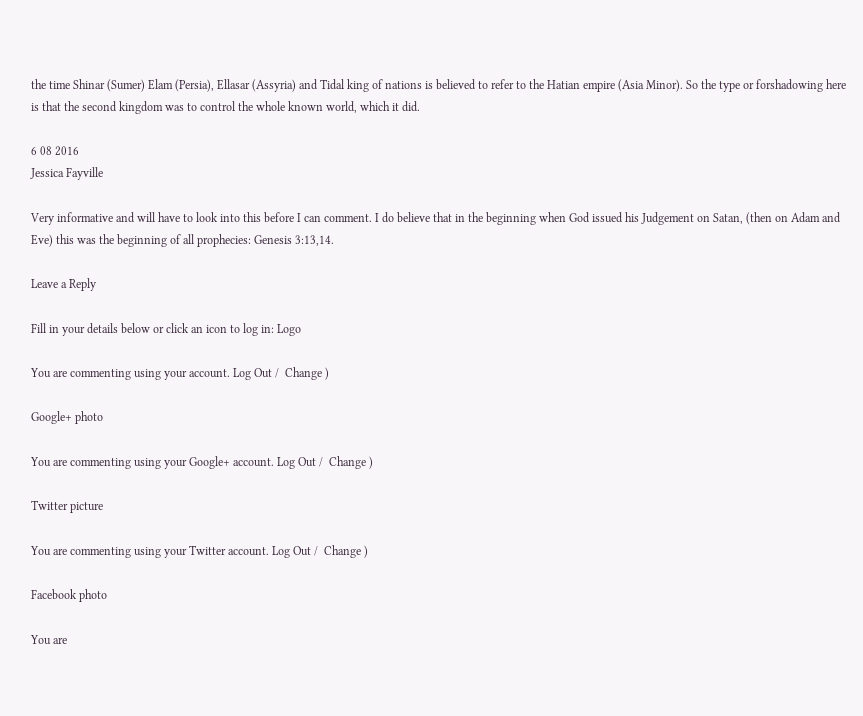the time Shinar (Sumer) Elam (Persia), Ellasar (Assyria) and Tidal king of nations is believed to refer to the Hatian empire (Asia Minor). So the type or forshadowing here is that the second kingdom was to control the whole known world, which it did.

6 08 2016
Jessica Fayville

Very informative and will have to look into this before I can comment. I do believe that in the beginning when God issued his Judgement on Satan, (then on Adam and Eve) this was the beginning of all prophecies: Genesis 3:13,14.

Leave a Reply

Fill in your details below or click an icon to log in: Logo

You are commenting using your account. Log Out /  Change )

Google+ photo

You are commenting using your Google+ account. Log Out /  Change )

Twitter picture

You are commenting using your Twitter account. Log Out /  Change )

Facebook photo

You are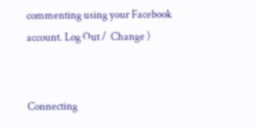commenting using your Facebook account. Log Out /  Change )


Connecting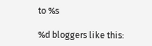to %s

%d bloggers like this: